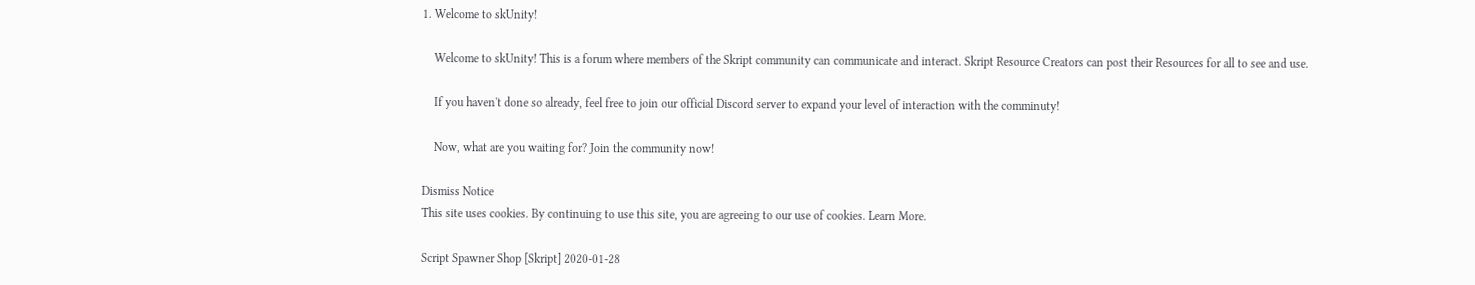1. Welcome to skUnity!

    Welcome to skUnity! This is a forum where members of the Skript community can communicate and interact. Skript Resource Creators can post their Resources for all to see and use.

    If you haven't done so already, feel free to join our official Discord server to expand your level of interaction with the comminuty!

    Now, what are you waiting for? Join the community now!

Dismiss Notice
This site uses cookies. By continuing to use this site, you are agreeing to our use of cookies. Learn More.

Script Spawner Shop [Skript] 2020-01-28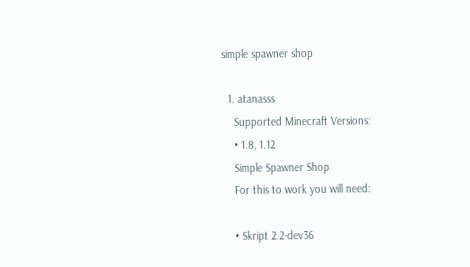simple spawner shop

  1. atanasss
    Supported Minecraft Versions:
    • 1.8, 1.12
    Simple Spawner Shop
    For this to work you will need:

    • Skript 2.2-dev36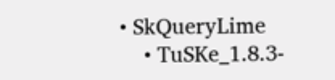• SkQueryLime
    • TuSKe_1.8.3-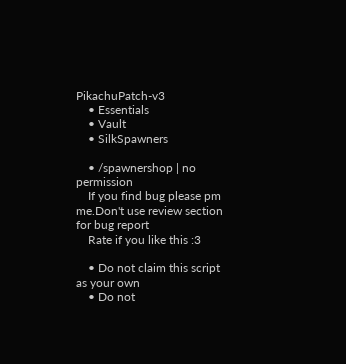PikachuPatch-v3
    • Essentials
    • Vault
    • SilkSpawners

    • /spawnershop | no permission
    If you find bug please pm me.Don't use review section for bug report
    Rate if you like this :3

    • Do not claim this script as your own
    • Do not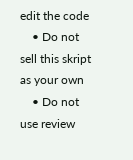edit the code
    • Do not sell this skript as your own
    • Do not use review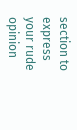section to express your rude opinion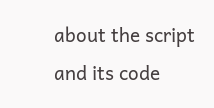about the script and its code